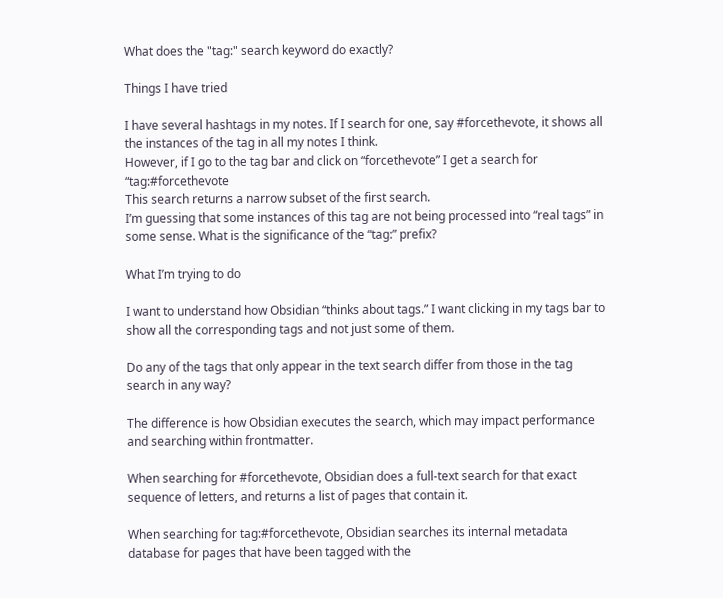What does the "tag:" search keyword do exactly?

Things I have tried

I have several hashtags in my notes. If I search for one, say #forcethevote, it shows all the instances of the tag in all my notes I think.
However, if I go to the tag bar and click on “forcethevote” I get a search for “tag:#forcethevote
This search returns a narrow subset of the first search.
I’m guessing that some instances of this tag are not being processed into “real tags” in some sense. What is the significance of the “tag:” prefix?

What I’m trying to do

I want to understand how Obsidian “thinks about tags.” I want clicking in my tags bar to show all the corresponding tags and not just some of them.

Do any of the tags that only appear in the text search differ from those in the tag search in any way?

The difference is how Obsidian executes the search, which may impact performance and searching within frontmatter.

When searching for #forcethevote, Obsidian does a full-text search for that exact sequence of letters, and returns a list of pages that contain it.

When searching for tag:#forcethevote, Obsidian searches its internal metadata database for pages that have been tagged with the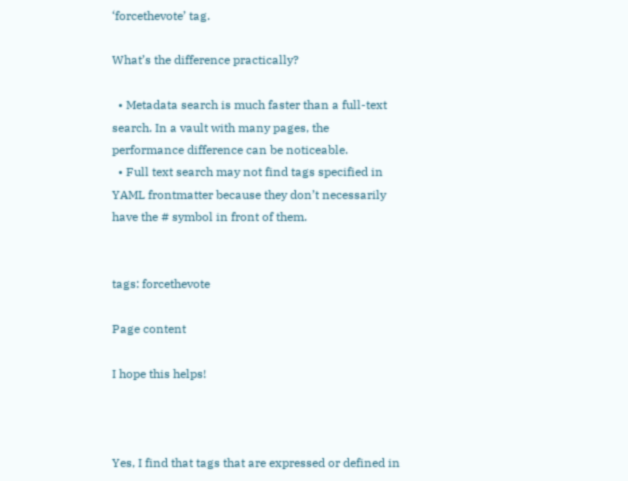‘forcethevote’ tag.

What’s the difference practically?

  • Metadata search is much faster than a full-text search. In a vault with many pages, the performance difference can be noticeable.
  • Full text search may not find tags specified in YAML frontmatter because they don’t necessarily have the # symbol in front of them.


tags: forcethevote

Page content

I hope this helps!



Yes, I find that tags that are expressed or defined in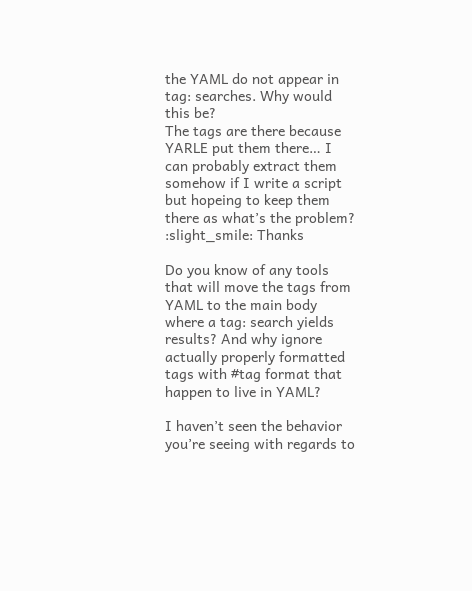the YAML do not appear in tag: searches. Why would this be?
The tags are there because YARLE put them there… I can probably extract them somehow if I write a script but hopeing to keep them there as what’s the problem? :slight_smile: Thanks

Do you know of any tools that will move the tags from YAML to the main body where a tag: search yields results? And why ignore actually properly formatted tags with #tag format that happen to live in YAML?

I haven’t seen the behavior you’re seeing with regards to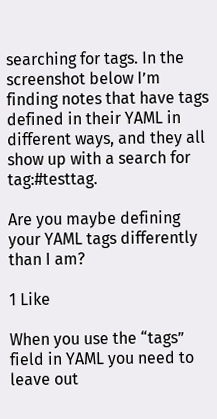searching for tags. In the screenshot below I’m finding notes that have tags defined in their YAML in different ways, and they all show up with a search for tag:#testtag.

Are you maybe defining your YAML tags differently than I am?

1 Like

When you use the “tags” field in YAML you need to leave out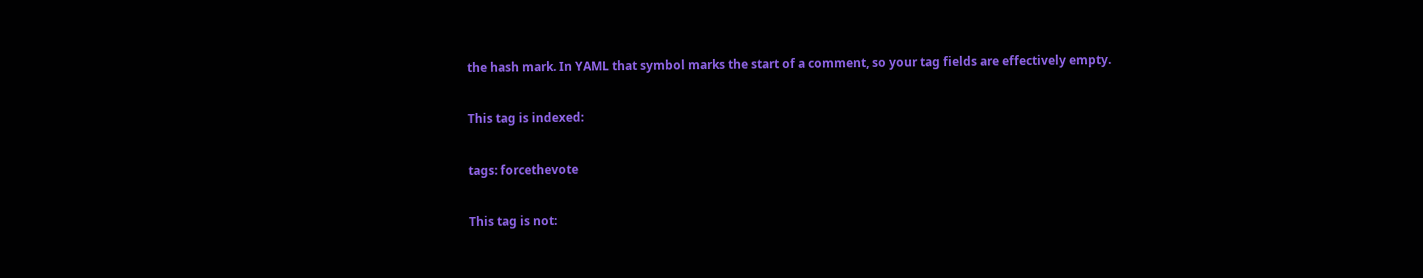the hash mark. In YAML that symbol marks the start of a comment, so your tag fields are effectively empty.

This tag is indexed:

tags: forcethevote

This tag is not: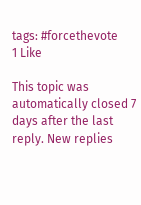tags: #forcethevote
1 Like

This topic was automatically closed 7 days after the last reply. New replies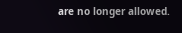are no longer allowed.